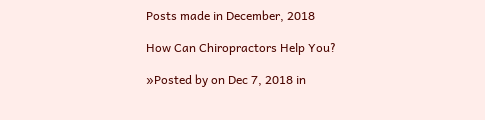Posts made in December, 2018

How Can Chiropractors Help You?

»Posted by on Dec 7, 2018 in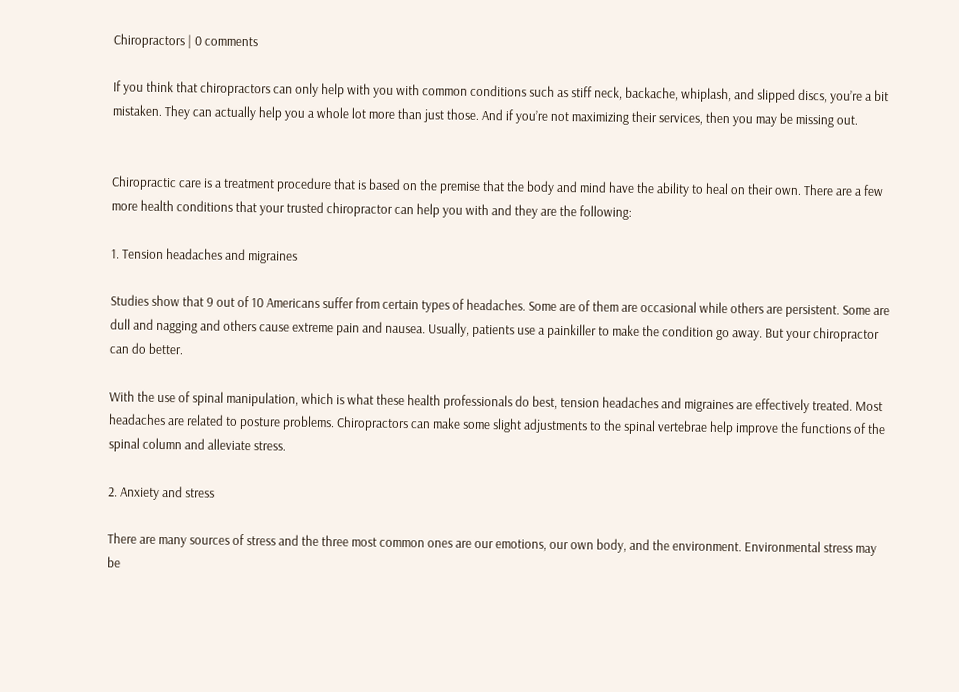Chiropractors | 0 comments

If you think that chiropractors can only help with you with common conditions such as stiff neck, backache, whiplash, and slipped discs, you’re a bit mistaken. They can actually help you a whole lot more than just those. And if you’re not maximizing their services, then you may be missing out.


Chiropractic care is a treatment procedure that is based on the premise that the body and mind have the ability to heal on their own. There are a few more health conditions that your trusted chiropractor can help you with and they are the following:

1. Tension headaches and migraines

Studies show that 9 out of 10 Americans suffer from certain types of headaches. Some are of them are occasional while others are persistent. Some are dull and nagging and others cause extreme pain and nausea. Usually, patients use a painkiller to make the condition go away. But your chiropractor can do better.

With the use of spinal manipulation, which is what these health professionals do best, tension headaches and migraines are effectively treated. Most headaches are related to posture problems. Chiropractors can make some slight adjustments to the spinal vertebrae help improve the functions of the spinal column and alleviate stress.

2. Anxiety and stress

There are many sources of stress and the three most common ones are our emotions, our own body, and the environment. Environmental stress may be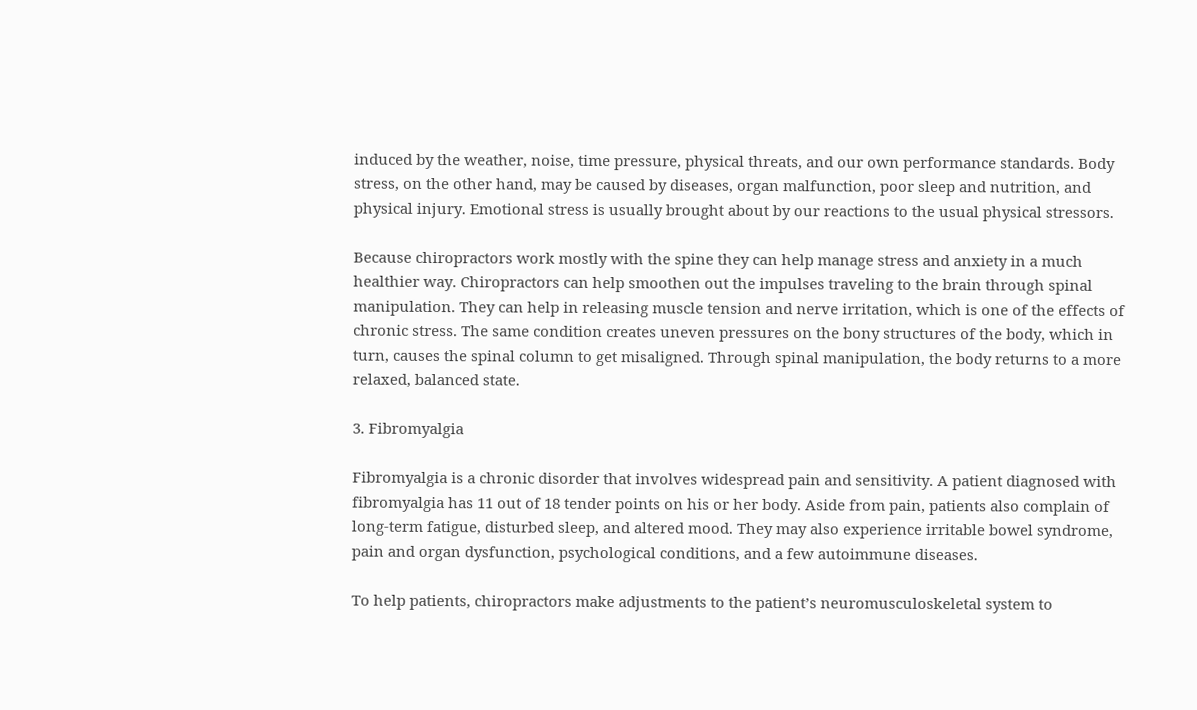induced by the weather, noise, time pressure, physical threats, and our own performance standards. Body stress, on the other hand, may be caused by diseases, organ malfunction, poor sleep and nutrition, and physical injury. Emotional stress is usually brought about by our reactions to the usual physical stressors.

Because chiropractors work mostly with the spine they can help manage stress and anxiety in a much healthier way. Chiropractors can help smoothen out the impulses traveling to the brain through spinal manipulation. They can help in releasing muscle tension and nerve irritation, which is one of the effects of chronic stress. The same condition creates uneven pressures on the bony structures of the body, which in turn, causes the spinal column to get misaligned. Through spinal manipulation, the body returns to a more relaxed, balanced state.

3. Fibromyalgia

Fibromyalgia is a chronic disorder that involves widespread pain and sensitivity. A patient diagnosed with fibromyalgia has 11 out of 18 tender points on his or her body. Aside from pain, patients also complain of long-term fatigue, disturbed sleep, and altered mood. They may also experience irritable bowel syndrome, pain and organ dysfunction, psychological conditions, and a few autoimmune diseases.

To help patients, chiropractors make adjustments to the patient’s neuromusculoskeletal system to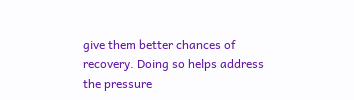give them better chances of recovery. Doing so helps address the pressure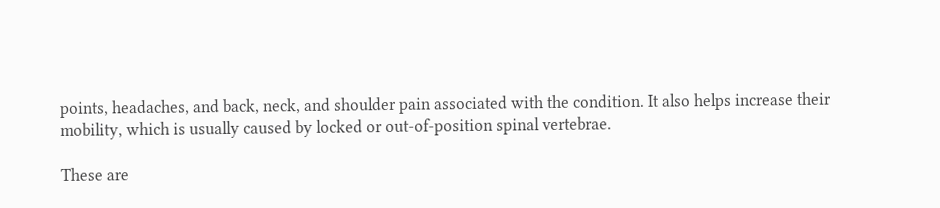points, headaches, and back, neck, and shoulder pain associated with the condition. It also helps increase their mobility, which is usually caused by locked or out-of-position spinal vertebrae.

These are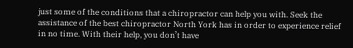just some of the conditions that a chiropractor can help you with. Seek the assistance of the best chiropractor North York has in order to experience relief in no time. With their help, you don’t have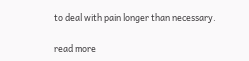to deal with pain longer than necessary.

read more